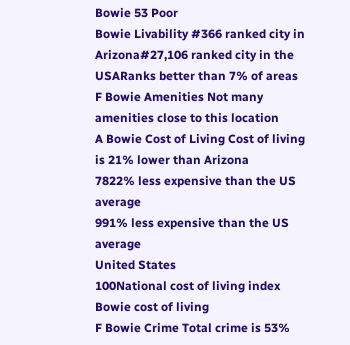Bowie 53 Poor
Bowie Livability #366 ranked city in Arizona#27,106 ranked city in the USARanks better than 7% of areas
F Bowie Amenities Not many amenities close to this location
A Bowie Cost of Living Cost of living is 21% lower than Arizona
7822% less expensive than the US average
991% less expensive than the US average
United States
100National cost of living index
Bowie cost of living
F Bowie Crime Total crime is 53%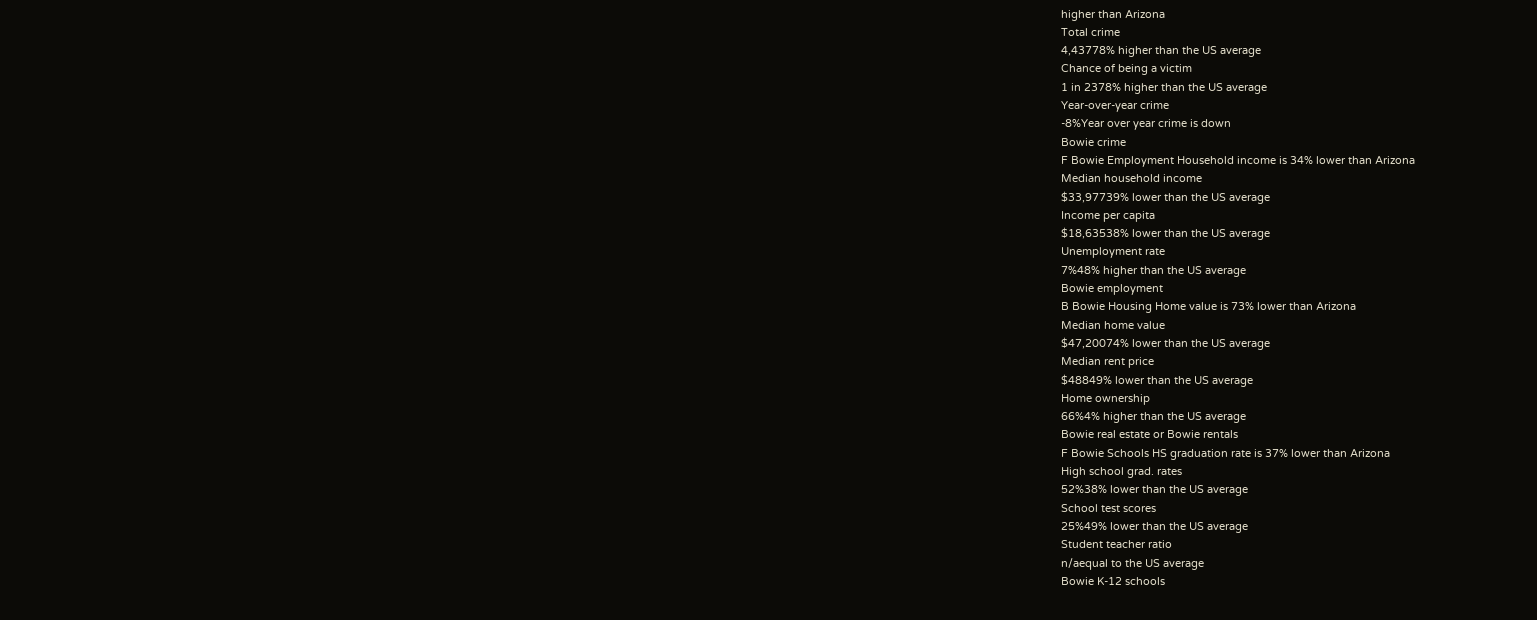higher than Arizona
Total crime
4,43778% higher than the US average
Chance of being a victim
1 in 2378% higher than the US average
Year-over-year crime
-8%Year over year crime is down
Bowie crime
F Bowie Employment Household income is 34% lower than Arizona
Median household income
$33,97739% lower than the US average
Income per capita
$18,63538% lower than the US average
Unemployment rate
7%48% higher than the US average
Bowie employment
B Bowie Housing Home value is 73% lower than Arizona
Median home value
$47,20074% lower than the US average
Median rent price
$48849% lower than the US average
Home ownership
66%4% higher than the US average
Bowie real estate or Bowie rentals
F Bowie Schools HS graduation rate is 37% lower than Arizona
High school grad. rates
52%38% lower than the US average
School test scores
25%49% lower than the US average
Student teacher ratio
n/aequal to the US average
Bowie K-12 schools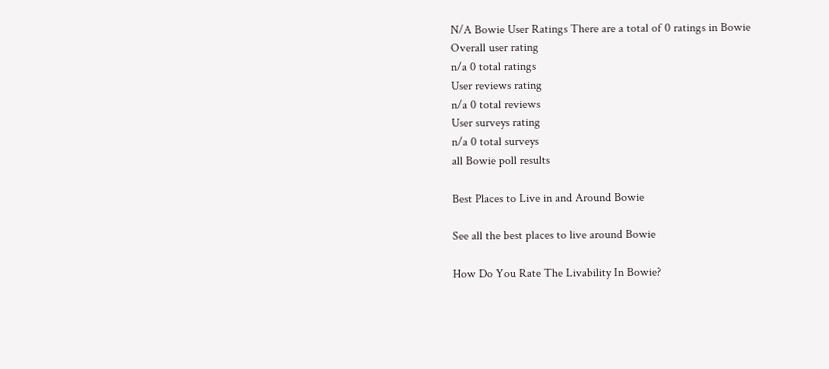N/A Bowie User Ratings There are a total of 0 ratings in Bowie
Overall user rating
n/a 0 total ratings
User reviews rating
n/a 0 total reviews
User surveys rating
n/a 0 total surveys
all Bowie poll results

Best Places to Live in and Around Bowie

See all the best places to live around Bowie

How Do You Rate The Livability In Bowie?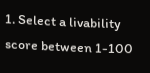1. Select a livability score between 1-100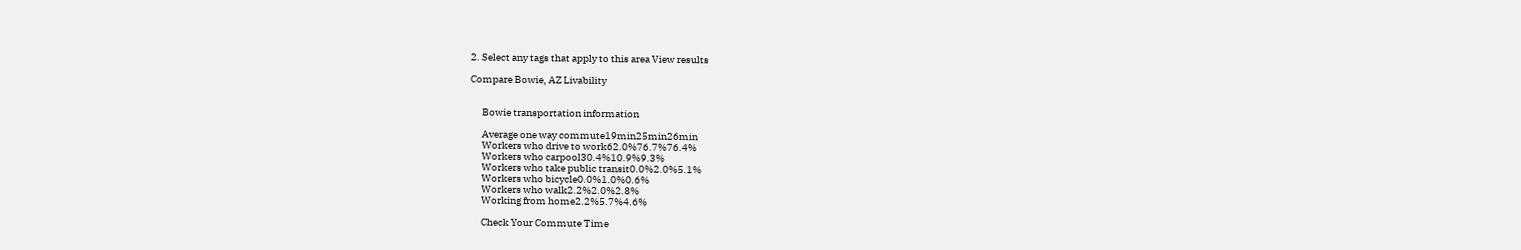2. Select any tags that apply to this area View results

Compare Bowie, AZ Livability


      Bowie transportation information

      Average one way commute19min25min26min
      Workers who drive to work62.0%76.7%76.4%
      Workers who carpool30.4%10.9%9.3%
      Workers who take public transit0.0%2.0%5.1%
      Workers who bicycle0.0%1.0%0.6%
      Workers who walk2.2%2.0%2.8%
      Working from home2.2%5.7%4.6%

      Check Your Commute Time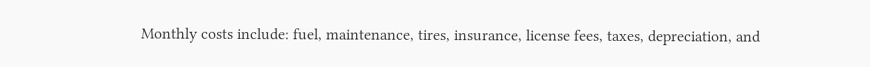Monthly costs include: fuel, maintenance, tires, insurance, license fees, taxes, depreciation, and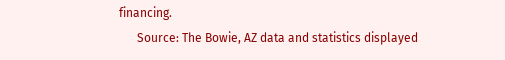financing.
      Source: The Bowie, AZ data and statistics displayed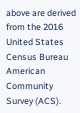above are derived from the 2016 United States Census Bureau American Community Survey (ACS).